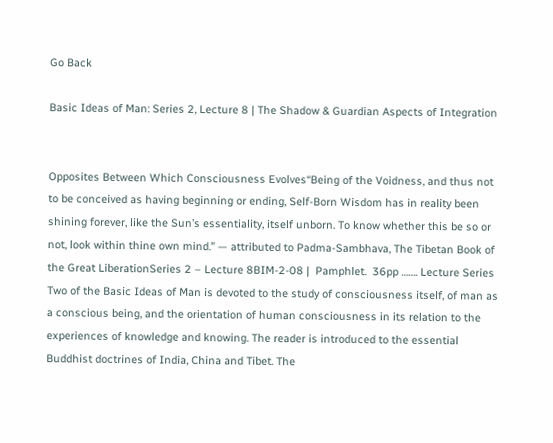Go Back

Basic Ideas of Man: Series 2, Lecture 8 | The Shadow & Guardian Aspects of Integration


Opposites Between Which Consciousness Evolves“Being of the Voidness, and thus not to be conceived as having beginning or ending, Self-Born Wisdom has in reality been shining forever, like the Sun’s essentiality, itself unborn. To know whether this be so or not, look within thine own mind.” — attributed to Padma-Sambhava, The Tibetan Book of the Great LiberationSeries 2 – Lecture 8BIM-2-08 |  Pamphlet.  36pp ……. Lecture Series Two of the Basic Ideas of Man is devoted to the study of consciousness itself, of man as a conscious being, and the orientation of human consciousness in its relation to the experiences of knowledge and knowing. The reader is introduced to the essential Buddhist doctrines of India, China and Tibet. The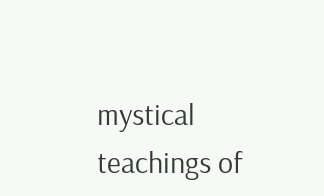mystical teachings of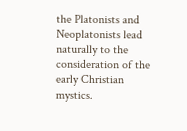the Platonists and Neoplatonists lead naturally to the consideration of the early Christian mystics.